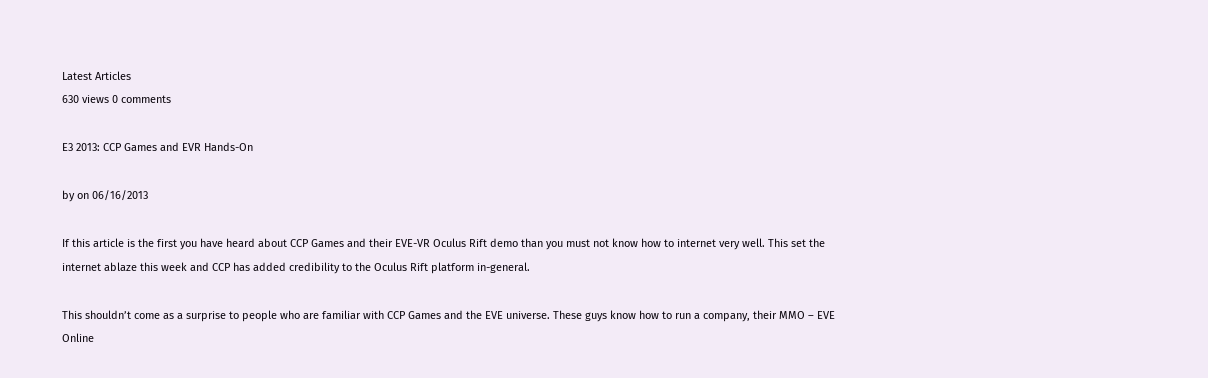Latest Articles
630 views 0 comments

E3 2013: CCP Games and EVR Hands-On

by on 06/16/2013

If this article is the first you have heard about CCP Games and their EVE-VR Oculus Rift demo than you must not know how to internet very well. This set the internet ablaze this week and CCP has added credibility to the Oculus Rift platform in-general.

This shouldn’t come as a surprise to people who are familiar with CCP Games and the EVE universe. These guys know how to run a company, their MMO – EVE Online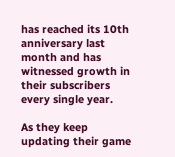has reached its 10th anniversary last month and has witnessed growth in their subscribers every single year.

As they keep updating their game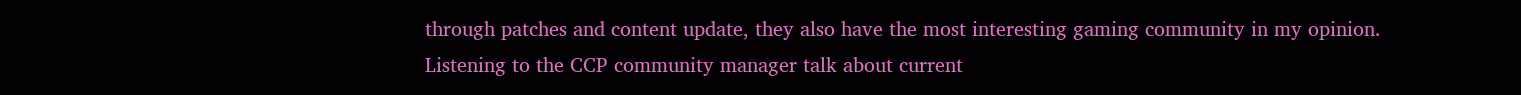through patches and content update, they also have the most interesting gaming community in my opinion. Listening to the CCP community manager talk about current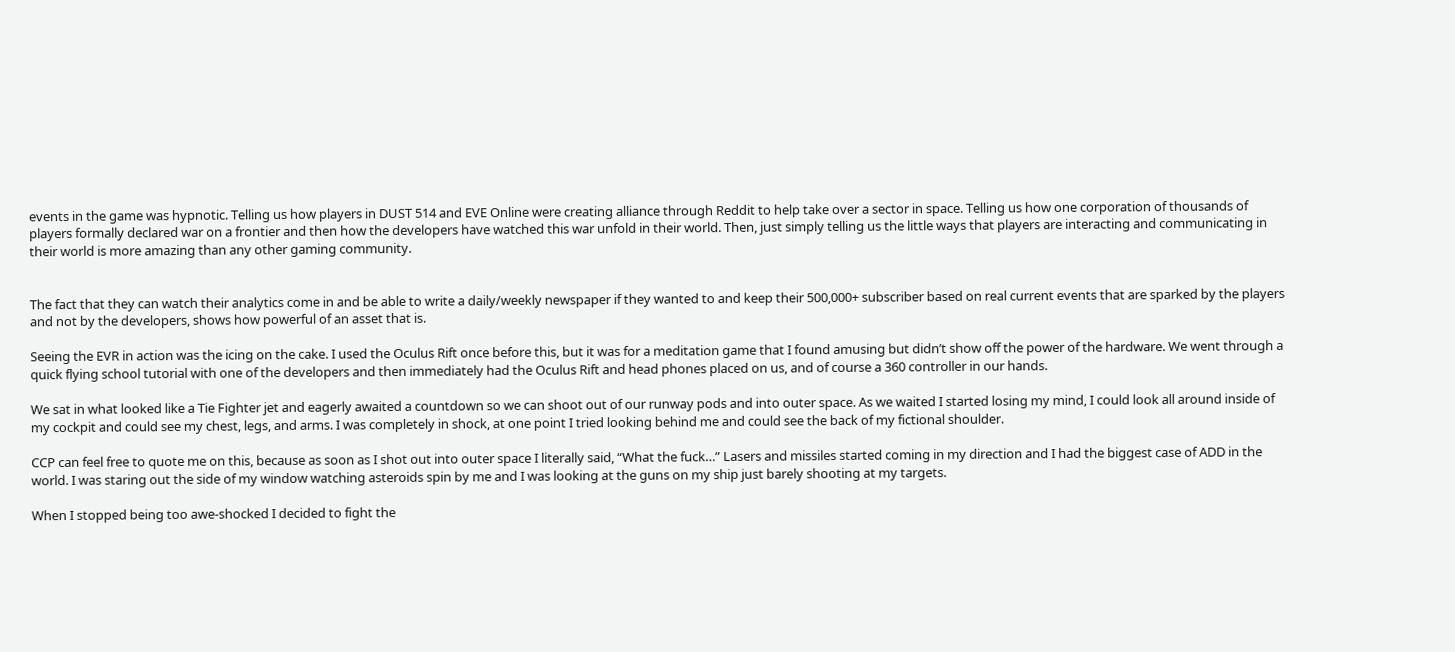events in the game was hypnotic. Telling us how players in DUST 514 and EVE Online were creating alliance through Reddit to help take over a sector in space. Telling us how one corporation of thousands of players formally declared war on a frontier and then how the developers have watched this war unfold in their world. Then, just simply telling us the little ways that players are interacting and communicating in their world is more amazing than any other gaming community.


The fact that they can watch their analytics come in and be able to write a daily/weekly newspaper if they wanted to and keep their 500,000+ subscriber based on real current events that are sparked by the players and not by the developers, shows how powerful of an asset that is.

Seeing the EVR in action was the icing on the cake. I used the Oculus Rift once before this, but it was for a meditation game that I found amusing but didn’t show off the power of the hardware. We went through a quick flying school tutorial with one of the developers and then immediately had the Oculus Rift and head phones placed on us, and of course a 360 controller in our hands.

We sat in what looked like a Tie Fighter jet and eagerly awaited a countdown so we can shoot out of our runway pods and into outer space. As we waited I started losing my mind, I could look all around inside of my cockpit and could see my chest, legs, and arms. I was completely in shock, at one point I tried looking behind me and could see the back of my fictional shoulder.

CCP can feel free to quote me on this, because as soon as I shot out into outer space I literally said, “What the fuck…” Lasers and missiles started coming in my direction and I had the biggest case of ADD in the world. I was staring out the side of my window watching asteroids spin by me and I was looking at the guns on my ship just barely shooting at my targets.

When I stopped being too awe-shocked I decided to fight the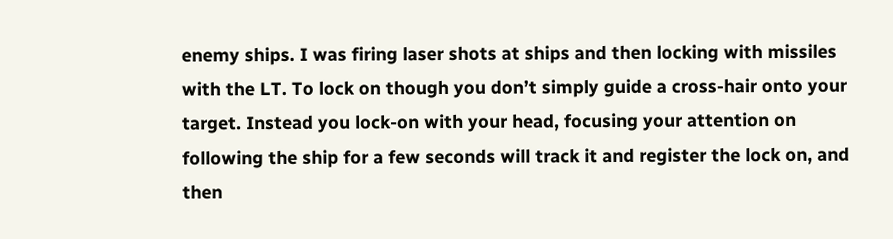enemy ships. I was firing laser shots at ships and then locking with missiles with the LT. To lock on though you don’t simply guide a cross-hair onto your target. Instead you lock-on with your head, focusing your attention on following the ship for a few seconds will track it and register the lock on, and then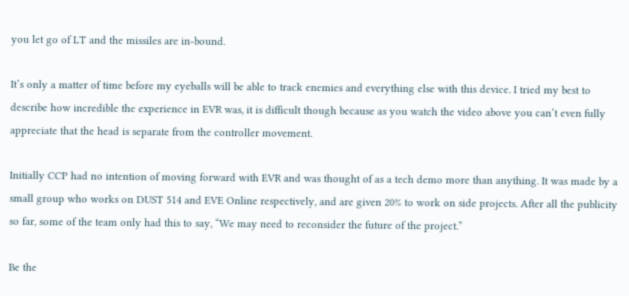you let go of LT and the missiles are in-bound.

It’s only a matter of time before my eyeballs will be able to track enemies and everything else with this device. I tried my best to describe how incredible the experience in EVR was, it is difficult though because as you watch the video above you can’t even fully appreciate that the head is separate from the controller movement.

Initially CCP had no intention of moving forward with EVR and was thought of as a tech demo more than anything. It was made by a small group who works on DUST 514 and EVE Online respectively, and are given 20% to work on side projects. After all the publicity so far, some of the team only had this to say, “We may need to reconsider the future of the project.”

Be the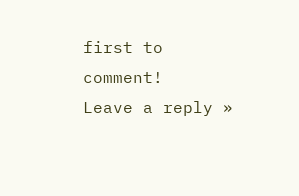first to comment!
Leave a reply »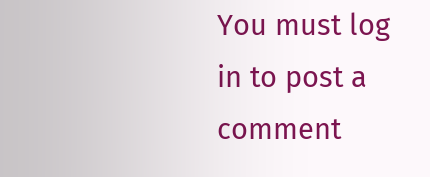You must log in to post a comment